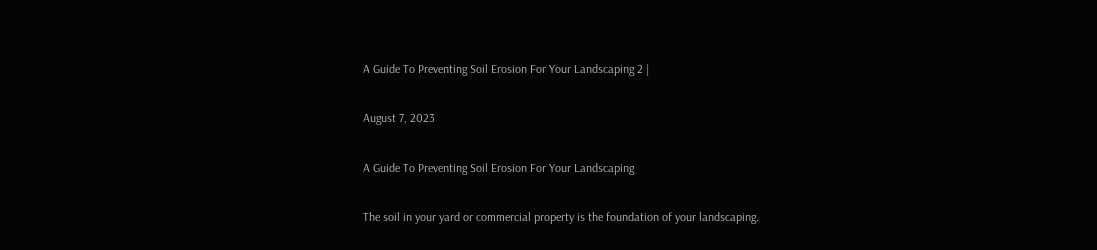A Guide To Preventing Soil Erosion For Your Landscaping 2 |

August 7, 2023

A Guide To Preventing Soil Erosion For Your Landscaping

The soil in your yard or commercial property is the foundation of your landscaping.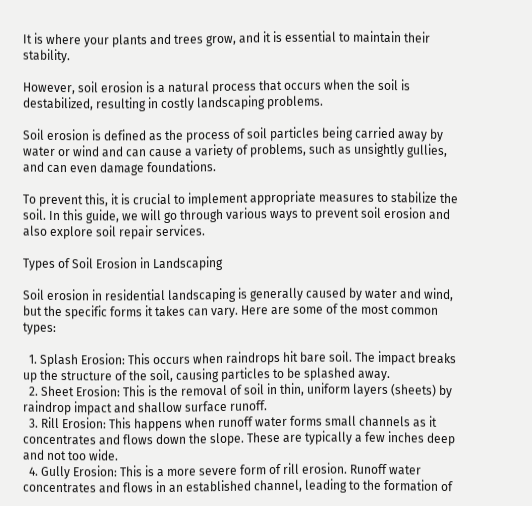It is where your plants and trees grow, and it is essential to maintain their stability.

However, soil erosion is a natural process that occurs when the soil is destabilized, resulting in costly landscaping problems.

Soil erosion is defined as the process of soil particles being carried away by water or wind and can cause a variety of problems, such as unsightly gullies, and can even damage foundations.

To prevent this, it is crucial to implement appropriate measures to stabilize the soil. In this guide, we will go through various ways to prevent soil erosion and also explore soil repair services.

Types of Soil Erosion in Landscaping

Soil erosion in residential landscaping is generally caused by water and wind, but the specific forms it takes can vary. Here are some of the most common types:

  1. Splash Erosion: This occurs when raindrops hit bare soil. The impact breaks up the structure of the soil, causing particles to be splashed away.
  2. Sheet Erosion: This is the removal of soil in thin, uniform layers (sheets) by raindrop impact and shallow surface runoff.
  3. Rill Erosion: This happens when runoff water forms small channels as it concentrates and flows down the slope. These are typically a few inches deep and not too wide.
  4. Gully Erosion: This is a more severe form of rill erosion. Runoff water concentrates and flows in an established channel, leading to the formation of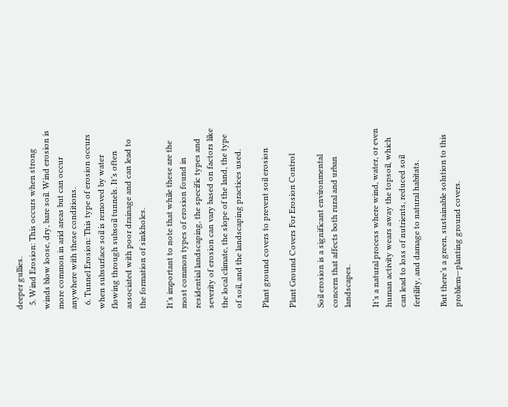deeper gullies.
  5. Wind Erosion: This occurs when strong winds blow loose, dry, bare soil. Wind erosion is more common in arid areas but can occur anywhere with these conditions.
  6. Tunnel Erosion: This type of erosion occurs when subsurface soil is removed by water flowing through subsoil tunnels. It’s often associated with poor drainage and can lead to the formation of sinkholes.

It’s important to note that while these are the most common types of erosion found in residential landscaping, the specific types and severity of erosion can vary based on factors like the local climate, the slope of the land, the type of soil, and the landscaping practices used.

Plant ground covers to prevent soil erosion

Plant Ground Covers For Erosion Control

Soil erosion is a significant environmental concern that affects both rural and urban landscapes.

It’s a natural process where wind, water, or even human activity wears away the topsoil, which can lead to loss of nutrients, reduced soil fertility, and damage to natural habitats.

But there’s a green, sustainable solution to this problem—planting ground covers.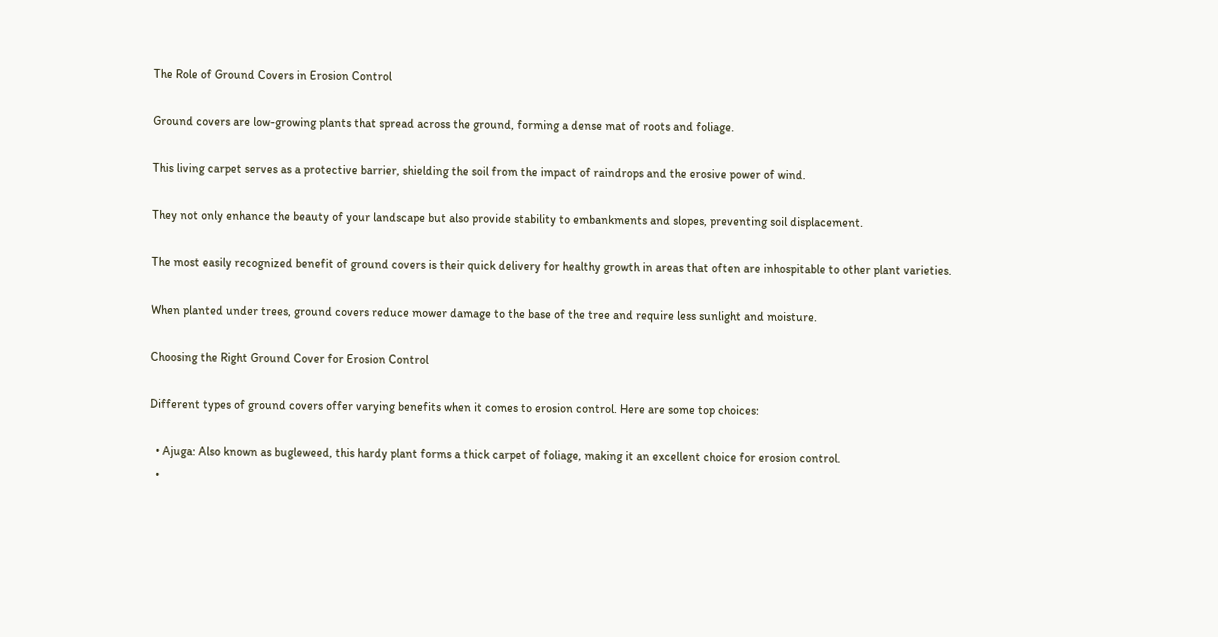The Role of Ground Covers in Erosion Control

Ground covers are low-growing plants that spread across the ground, forming a dense mat of roots and foliage.

This living carpet serves as a protective barrier, shielding the soil from the impact of raindrops and the erosive power of wind.

They not only enhance the beauty of your landscape but also provide stability to embankments and slopes, preventing soil displacement.

The most easily recognized benefit of ground covers is their quick delivery for healthy growth in areas that often are inhospitable to other plant varieties.

When planted under trees, ground covers reduce mower damage to the base of the tree and require less sunlight and moisture.

Choosing the Right Ground Cover for Erosion Control

Different types of ground covers offer varying benefits when it comes to erosion control. Here are some top choices:

  • Ajuga: Also known as bugleweed, this hardy plant forms a thick carpet of foliage, making it an excellent choice for erosion control.
  •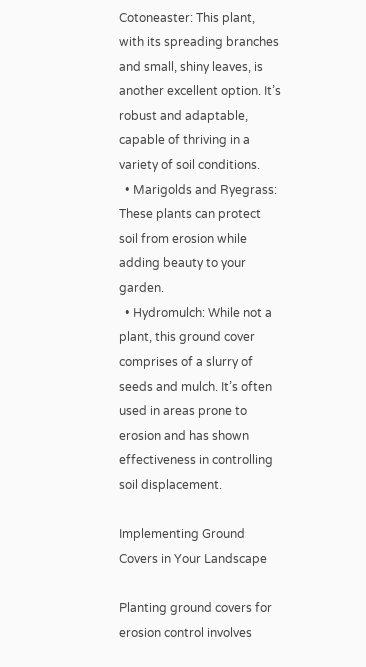Cotoneaster: This plant, with its spreading branches and small, shiny leaves, is another excellent option. It’s robust and adaptable, capable of thriving in a variety of soil conditions.
  • Marigolds and Ryegrass: These plants can protect soil from erosion while adding beauty to your garden.
  • Hydromulch: While not a plant, this ground cover comprises of a slurry of seeds and mulch. It’s often used in areas prone to erosion and has shown effectiveness in controlling soil displacement.

Implementing Ground Covers in Your Landscape

Planting ground covers for erosion control involves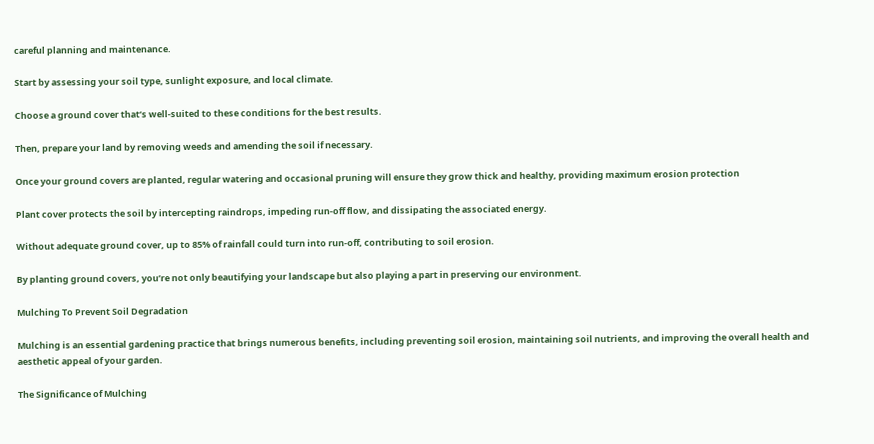careful planning and maintenance.

Start by assessing your soil type, sunlight exposure, and local climate.

Choose a ground cover that’s well-suited to these conditions for the best results.

Then, prepare your land by removing weeds and amending the soil if necessary.

Once your ground covers are planted, regular watering and occasional pruning will ensure they grow thick and healthy, providing maximum erosion protection

Plant cover protects the soil by intercepting raindrops, impeding run-off flow, and dissipating the associated energy.

Without adequate ground cover, up to 85% of rainfall could turn into run-off, contributing to soil erosion.

By planting ground covers, you’re not only beautifying your landscape but also playing a part in preserving our environment.

Mulching To Prevent Soil Degradation

Mulching is an essential gardening practice that brings numerous benefits, including preventing soil erosion, maintaining soil nutrients, and improving the overall health and aesthetic appeal of your garden.

The Significance of Mulching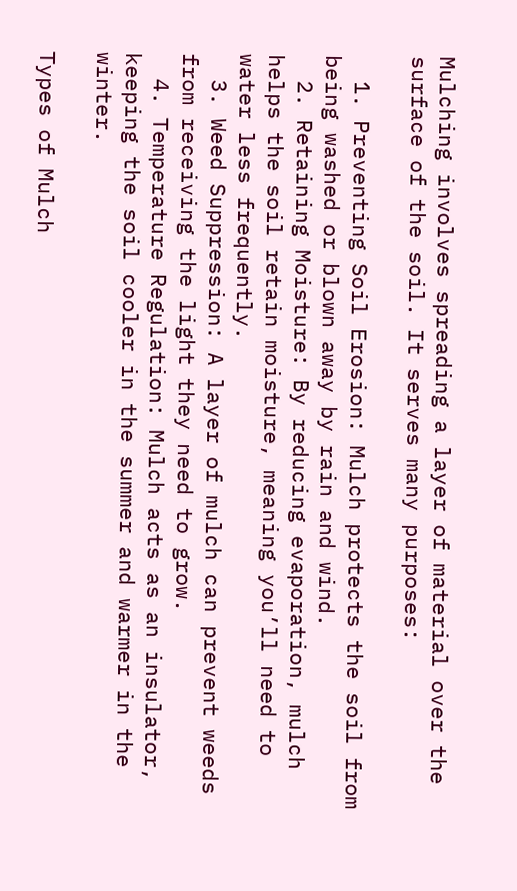Mulching involves spreading a layer of material over the surface of the soil. It serves many purposes:

  1. Preventing Soil Erosion: Mulch protects the soil from being washed or blown away by rain and wind.
  2. Retaining Moisture: By reducing evaporation, mulch helps the soil retain moisture, meaning you’ll need to water less frequently.
  3. Weed Suppression: A layer of mulch can prevent weeds from receiving the light they need to grow.
  4. Temperature Regulation: Mulch acts as an insulator, keeping the soil cooler in the summer and warmer in the winter.

Types of Mulch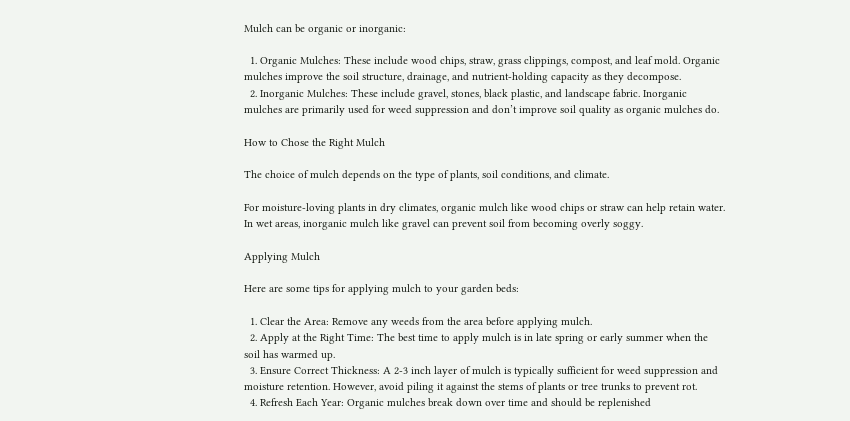Mulch can be organic or inorganic:

  1. Organic Mulches: These include wood chips, straw, grass clippings, compost, and leaf mold. Organic mulches improve the soil structure, drainage, and nutrient-holding capacity as they decompose.
  2. Inorganic Mulches: These include gravel, stones, black plastic, and landscape fabric. Inorganic mulches are primarily used for weed suppression and don’t improve soil quality as organic mulches do.

How to Chose the Right Mulch

The choice of mulch depends on the type of plants, soil conditions, and climate.

For moisture-loving plants in dry climates, organic mulch like wood chips or straw can help retain water. In wet areas, inorganic mulch like gravel can prevent soil from becoming overly soggy.

Applying Mulch

Here are some tips for applying mulch to your garden beds:

  1. Clear the Area: Remove any weeds from the area before applying mulch.
  2. Apply at the Right Time: The best time to apply mulch is in late spring or early summer when the soil has warmed up.
  3. Ensure Correct Thickness: A 2-3 inch layer of mulch is typically sufficient for weed suppression and moisture retention. However, avoid piling it against the stems of plants or tree trunks to prevent rot.
  4. Refresh Each Year: Organic mulches break down over time and should be replenished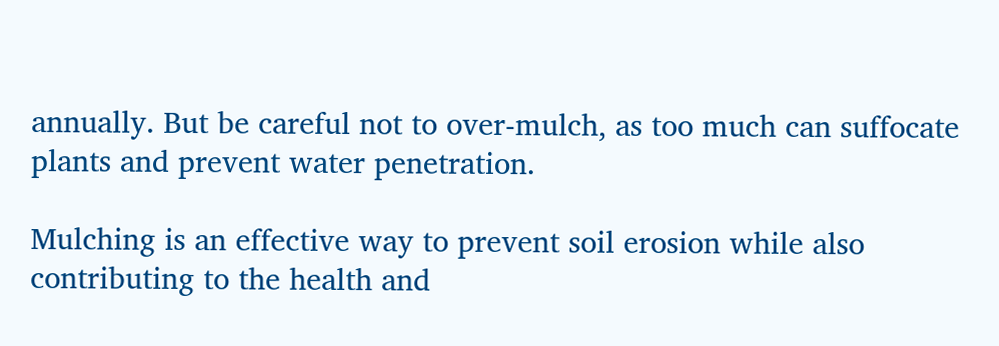annually. But be careful not to over-mulch, as too much can suffocate plants and prevent water penetration.

Mulching is an effective way to prevent soil erosion while also contributing to the health and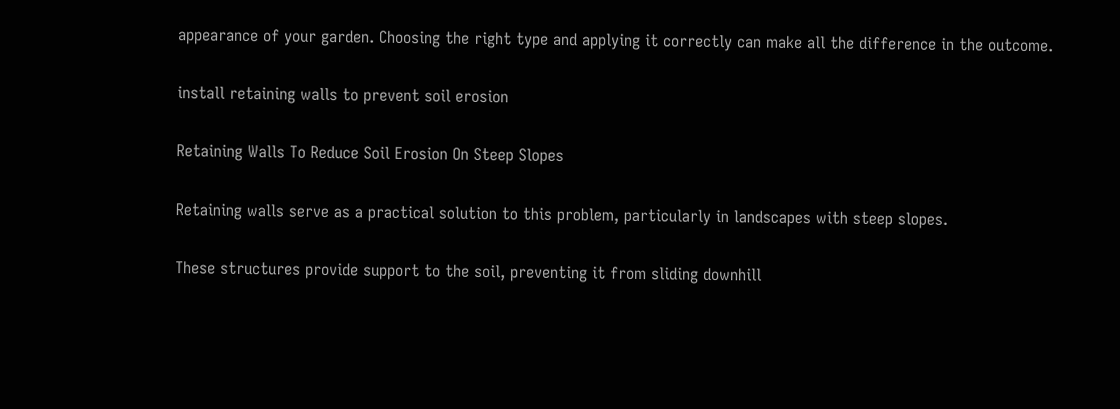appearance of your garden. Choosing the right type and applying it correctly can make all the difference in the outcome.

install retaining walls to prevent soil erosion

Retaining Walls To Reduce Soil Erosion On Steep Slopes

Retaining walls serve as a practical solution to this problem, particularly in landscapes with steep slopes.

These structures provide support to the soil, preventing it from sliding downhill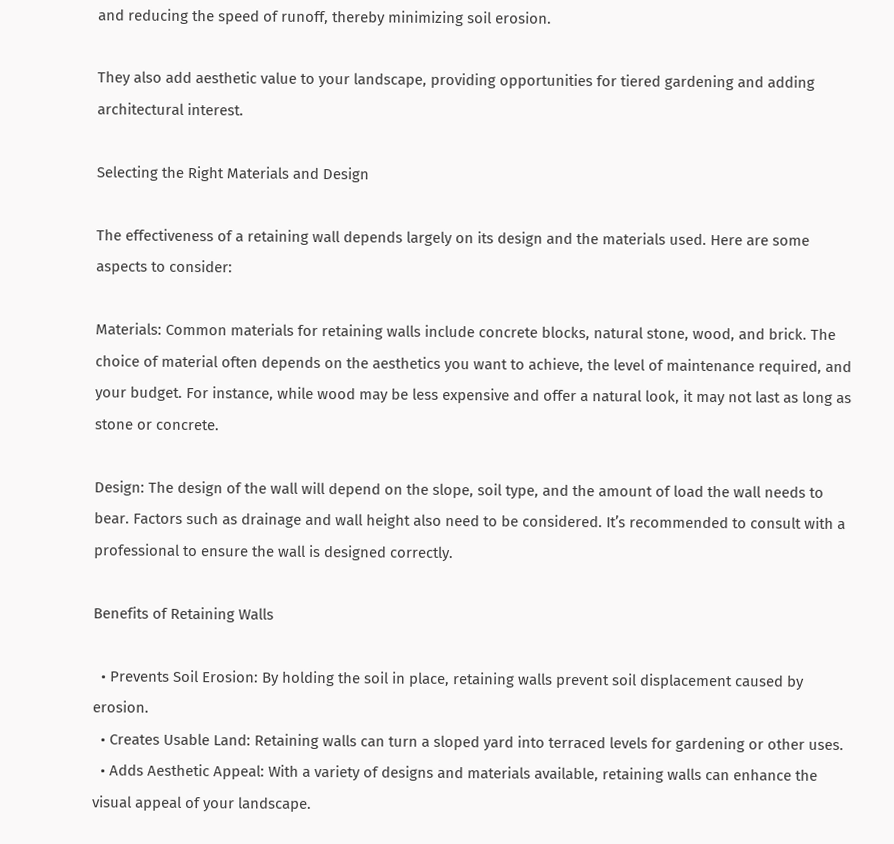and reducing the speed of runoff, thereby minimizing soil erosion.

They also add aesthetic value to your landscape, providing opportunities for tiered gardening and adding architectural interest.

Selecting the Right Materials and Design

The effectiveness of a retaining wall depends largely on its design and the materials used. Here are some aspects to consider:

Materials: Common materials for retaining walls include concrete blocks, natural stone, wood, and brick. The choice of material often depends on the aesthetics you want to achieve, the level of maintenance required, and your budget. For instance, while wood may be less expensive and offer a natural look, it may not last as long as stone or concrete.

Design: The design of the wall will depend on the slope, soil type, and the amount of load the wall needs to bear. Factors such as drainage and wall height also need to be considered. It’s recommended to consult with a professional to ensure the wall is designed correctly.

Benefits of Retaining Walls

  • Prevents Soil Erosion: By holding the soil in place, retaining walls prevent soil displacement caused by erosion.
  • Creates Usable Land: Retaining walls can turn a sloped yard into terraced levels for gardening or other uses.
  • Adds Aesthetic Appeal: With a variety of designs and materials available, retaining walls can enhance the visual appeal of your landscape.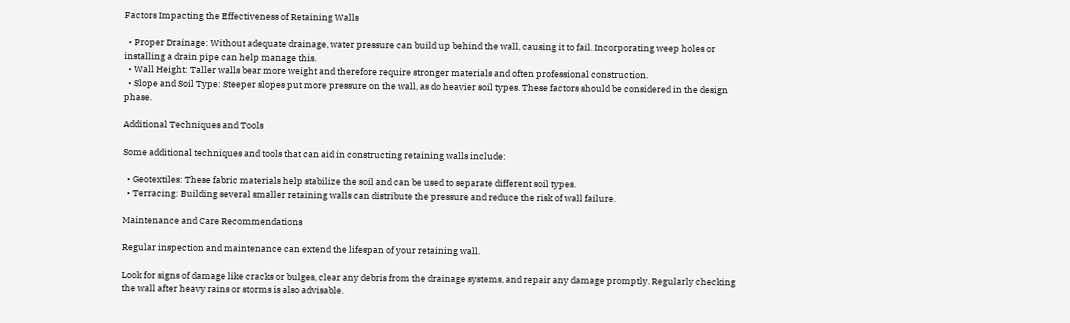Factors Impacting the Effectiveness of Retaining Walls

  • Proper Drainage: Without adequate drainage, water pressure can build up behind the wall, causing it to fail. Incorporating weep holes or installing a drain pipe can help manage this.
  • Wall Height: Taller walls bear more weight and therefore require stronger materials and often professional construction.
  • Slope and Soil Type: Steeper slopes put more pressure on the wall, as do heavier soil types. These factors should be considered in the design phase.

Additional Techniques and Tools

Some additional techniques and tools that can aid in constructing retaining walls include:

  • Geotextiles: These fabric materials help stabilize the soil and can be used to separate different soil types.
  • Terracing: Building several smaller retaining walls can distribute the pressure and reduce the risk of wall failure.

Maintenance and Care Recommendations

Regular inspection and maintenance can extend the lifespan of your retaining wall.

Look for signs of damage like cracks or bulges, clear any debris from the drainage systems, and repair any damage promptly. Regularly checking the wall after heavy rains or storms is also advisable.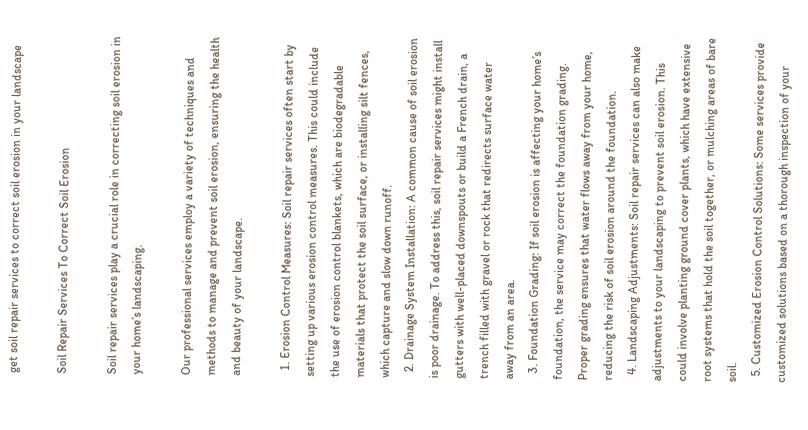get soil repair services to correct soil erosion in your landscape

Soil Repair Services To Correct Soil Erosion

Soil repair services play a crucial role in correcting soil erosion in your home’s landscaping.

Our professional services employ a variety of techniques and methods to manage and prevent soil erosion, ensuring the health and beauty of your landscape.

  1. Erosion Control Measures: Soil repair services often start by setting up various erosion control measures. This could include the use of erosion control blankets, which are biodegradable materials that protect the soil surface, or installing silt fences, which capture and slow down runoff.
  2. Drainage System Installation: A common cause of soil erosion is poor drainage. To address this, soil repair services might install gutters with well-placed downspouts or build a French drain, a trench filled with gravel or rock that redirects surface water away from an area.
  3. Foundation Grading: If soil erosion is affecting your home’s foundation, the service may correct the foundation grading. Proper grading ensures that water flows away from your home, reducing the risk of soil erosion around the foundation.
  4. Landscaping Adjustments: Soil repair services can also make adjustments to your landscaping to prevent soil erosion. This could involve planting ground cover plants, which have extensive root systems that hold the soil together, or mulching areas of bare soil.
  5. Customized Erosion Control Solutions: Some services provide customized solutions based on a thorough inspection of your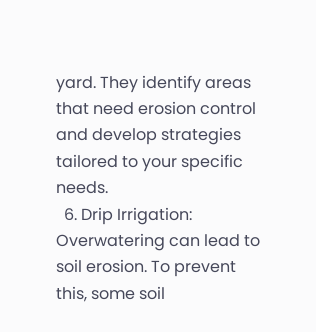yard. They identify areas that need erosion control and develop strategies tailored to your specific needs.
  6. Drip Irrigation: Overwatering can lead to soil erosion. To prevent this, some soil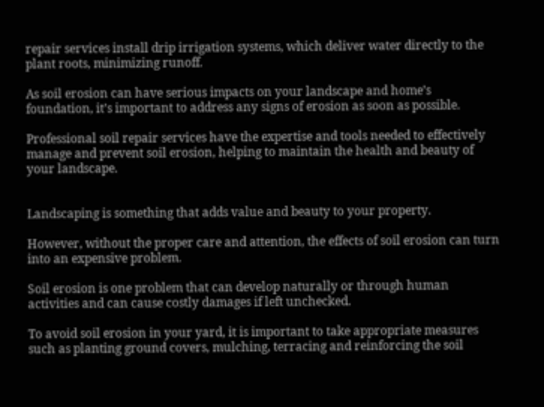repair services install drip irrigation systems, which deliver water directly to the plant roots, minimizing runoff.

As soil erosion can have serious impacts on your landscape and home’s foundation, it’s important to address any signs of erosion as soon as possible.

Professional soil repair services have the expertise and tools needed to effectively manage and prevent soil erosion, helping to maintain the health and beauty of your landscape.


Landscaping is something that adds value and beauty to your property.

However, without the proper care and attention, the effects of soil erosion can turn into an expensive problem.

Soil erosion is one problem that can develop naturally or through human activities and can cause costly damages if left unchecked.

To avoid soil erosion in your yard, it is important to take appropriate measures such as planting ground covers, mulching, terracing and reinforcing the soil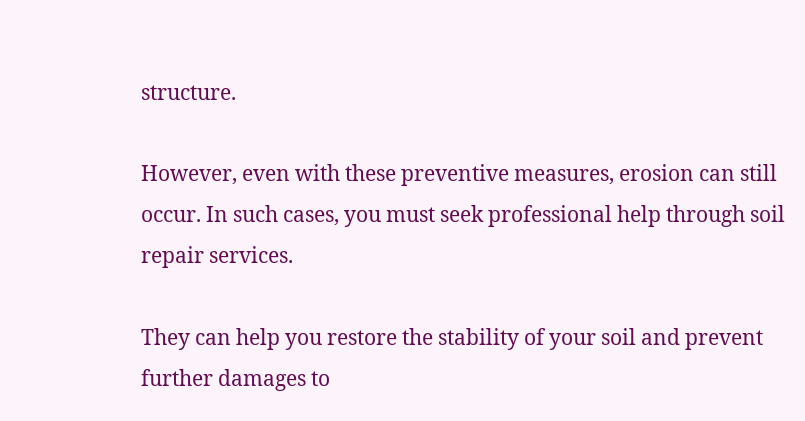structure.

However, even with these preventive measures, erosion can still occur. In such cases, you must seek professional help through soil repair services.

They can help you restore the stability of your soil and prevent further damages to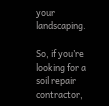your landscaping.

So, if you’re looking for a soil repair contractor,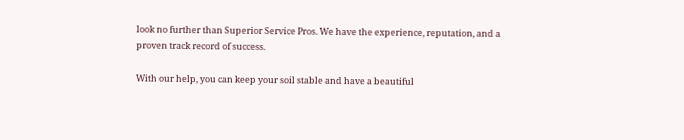look no further than Superior Service Pros. We have the experience, reputation, and a proven track record of success.

With our help, you can keep your soil stable and have a beautiful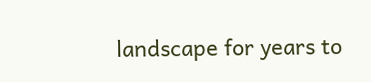landscape for years to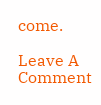come.

Leave A Comment